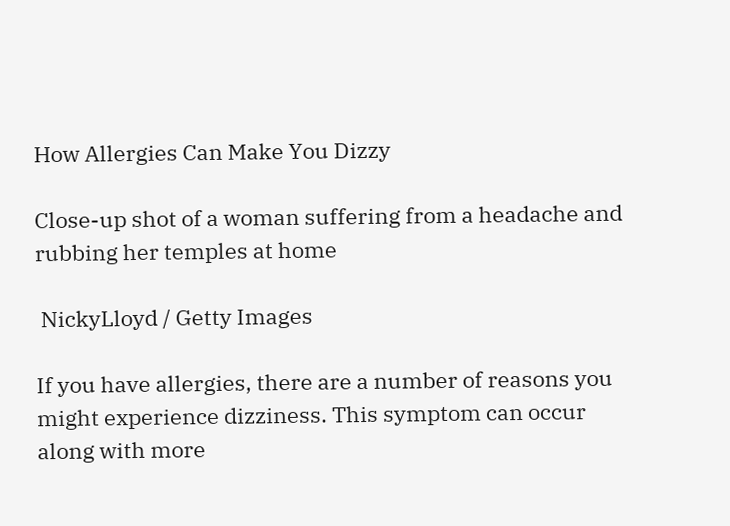How Allergies Can Make You Dizzy

Close-up shot of a woman suffering from a headache and rubbing her temples at home

 NickyLloyd / Getty Images

If you have allergies, there are a number of reasons you might experience dizziness. This symptom can occur along with more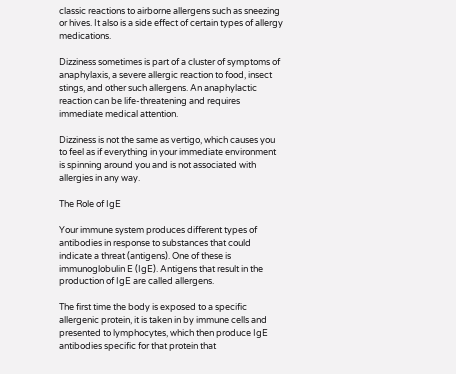classic reactions to airborne allergens such as sneezing or hives. It also is a side effect of certain types of allergy medications.

Dizziness sometimes is part of a cluster of symptoms of anaphylaxis, a severe allergic reaction to food, insect stings, and other such allergens. An anaphylactic reaction can be life-threatening and requires immediate medical attention.

Dizziness is not the same as vertigo, which causes you to feel as if everything in your immediate environment is spinning around you and is not associated with allergies in any way.

The Role of IgE

Your immune system produces different types of antibodies in response to substances that could indicate a threat (antigens). One of these is immunoglobulin E (IgE). Antigens that result in the production of IgE are called allergens.

The first time the body is exposed to a specific allergenic protein, it is taken in by immune cells and presented to lymphocytes, which then produce IgE antibodies specific for that protein that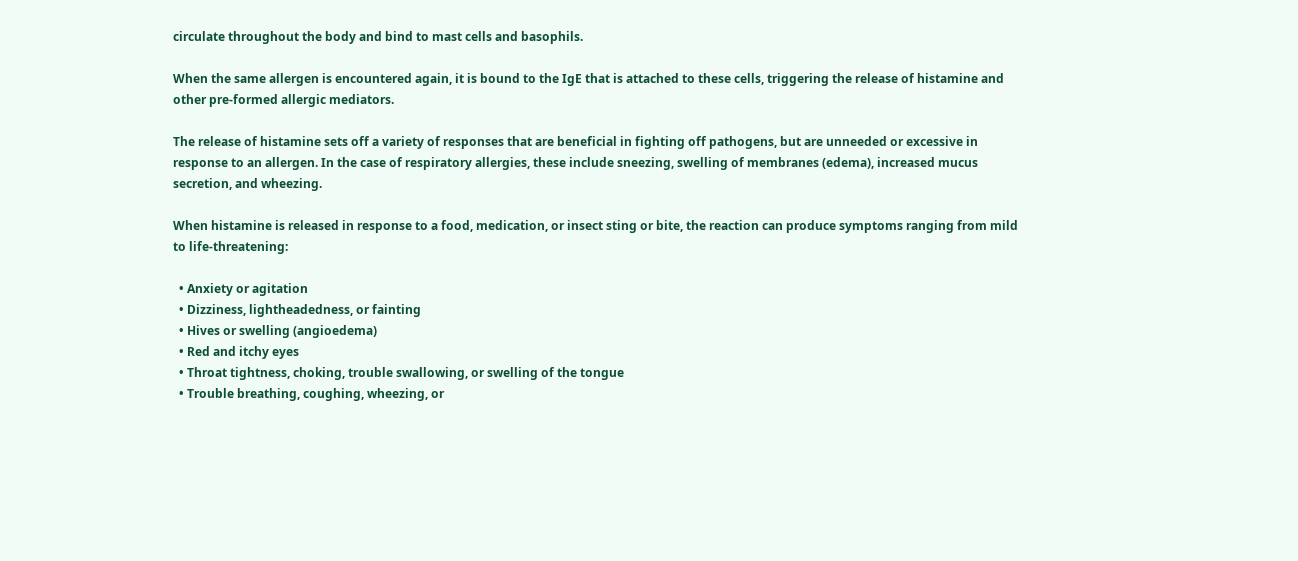circulate throughout the body and bind to mast cells and basophils.

When the same allergen is encountered again, it is bound to the IgE that is attached to these cells, triggering the release of histamine and other pre-formed allergic mediators.

The release of histamine sets off a variety of responses that are beneficial in fighting off pathogens, but are unneeded or excessive in response to an allergen. In the case of respiratory allergies, these include sneezing, swelling of membranes (edema), increased mucus secretion, and wheezing.

When histamine is released in response to a food, medication, or insect sting or bite, the reaction can produce symptoms ranging from mild to life-threatening:

  • Anxiety or agitation
  • Dizziness, lightheadedness, or fainting
  • Hives or swelling (angioedema)
  • Red and itchy eyes
  • Throat tightness, choking, trouble swallowing, or swelling of the tongue
  • Trouble breathing, coughing, wheezing, or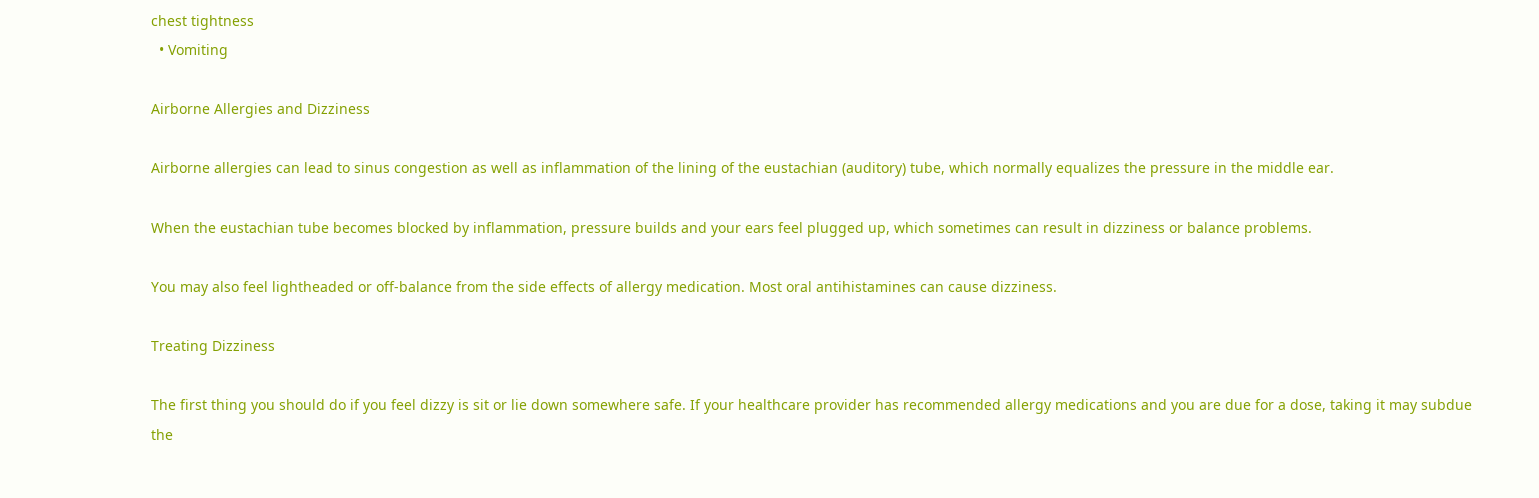chest tightness
  • Vomiting

Airborne Allergies and Dizziness

Airborne allergies can lead to sinus congestion as well as inflammation of the lining of the eustachian (auditory) tube, which normally equalizes the pressure in the middle ear.

When the eustachian tube becomes blocked by inflammation, pressure builds and your ears feel plugged up, which sometimes can result in dizziness or balance problems.

You may also feel lightheaded or off-balance from the side effects of allergy medication. Most oral antihistamines can cause dizziness.

Treating Dizziness

The first thing you should do if you feel dizzy is sit or lie down somewhere safe. If your healthcare provider has recommended allergy medications and you are due for a dose, taking it may subdue the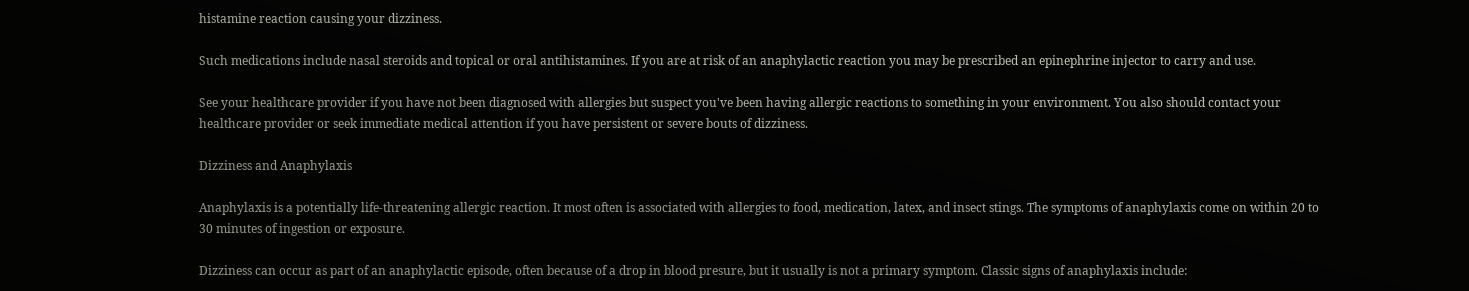histamine reaction causing your dizziness.

Such medications include nasal steroids and topical or oral antihistamines. If you are at risk of an anaphylactic reaction you may be prescribed an epinephrine injector to carry and use.

See your healthcare provider if you have not been diagnosed with allergies but suspect you've been having allergic reactions to something in your environment. You also should contact your healthcare provider or seek immediate medical attention if you have persistent or severe bouts of dizziness.

Dizziness and Anaphylaxis

Anaphylaxis is a potentially life-threatening allergic reaction. It most often is associated with allergies to food, medication, latex, and insect stings. The symptoms of anaphylaxis come on within 20 to 30 minutes of ingestion or exposure.

Dizziness can occur as part of an anaphylactic episode, often because of a drop in blood presure, but it usually is not a primary symptom. Classic signs of anaphylaxis include: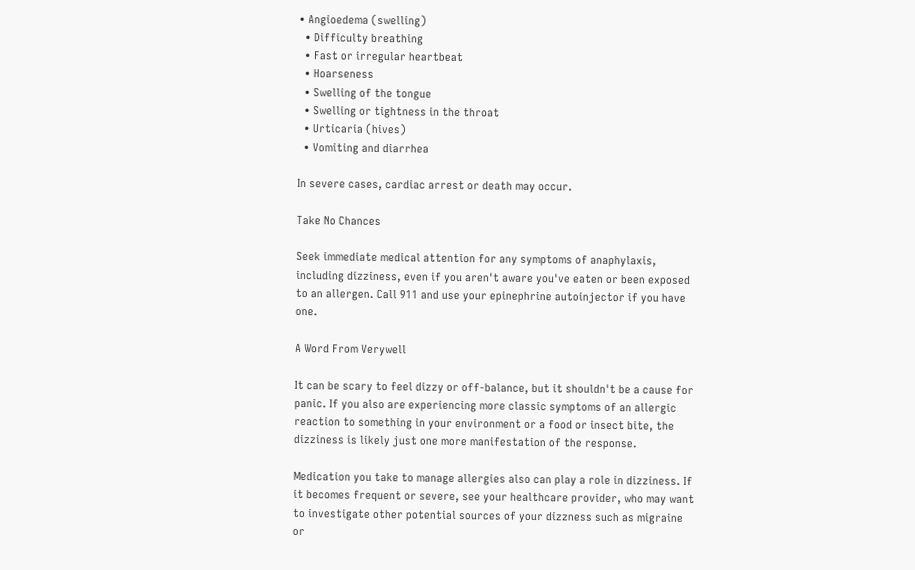• Angioedema (swelling)
  • Difficulty breathing
  • Fast or irregular heartbeat
  • Hoarseness
  • Swelling of the tongue
  • Swelling or tightness in the throat
  • Urticaria (hives)
  • Vomiting and diarrhea

In severe cases, cardiac arrest or death may occur.

Take No Chances

Seek immediate medical attention for any symptoms of anaphylaxis, including dizziness, even if you aren't aware you've eaten or been exposed to an allergen. Call 911 and use your epinephrine autoinjector if you have one.

A Word From Verywell

It can be scary to feel dizzy or off-balance, but it shouldn't be a cause for panic. If you also are experiencing more classic symptoms of an allergic reaction to something in your environment or a food or insect bite, the dizziness is likely just one more manifestation of the response.

Medication you take to manage allergies also can play a role in dizziness. If it becomes frequent or severe, see your healthcare provider, who may want to investigate other potential sources of your dizzness such as migraine or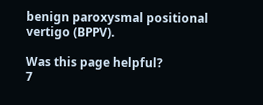benign paroxysmal positional vertigo (BPPV).

Was this page helpful?
7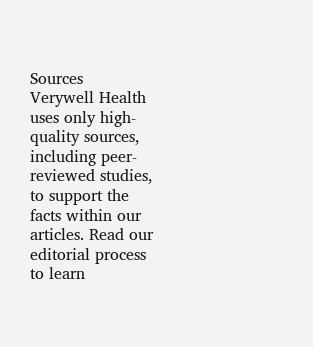Sources
Verywell Health uses only high-quality sources, including peer-reviewed studies, to support the facts within our articles. Read our editorial process to learn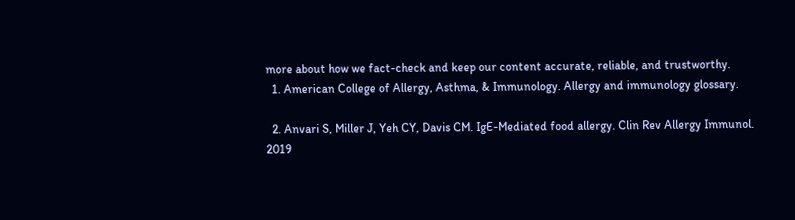more about how we fact-check and keep our content accurate, reliable, and trustworthy.
  1. American College of Allergy, Asthma, & Immunology. Allergy and immunology glossary.

  2. Anvari S, Miller J, Yeh CY, Davis CM. IgE-Mediated food allergy. Clin Rev Allergy Immunol. 2019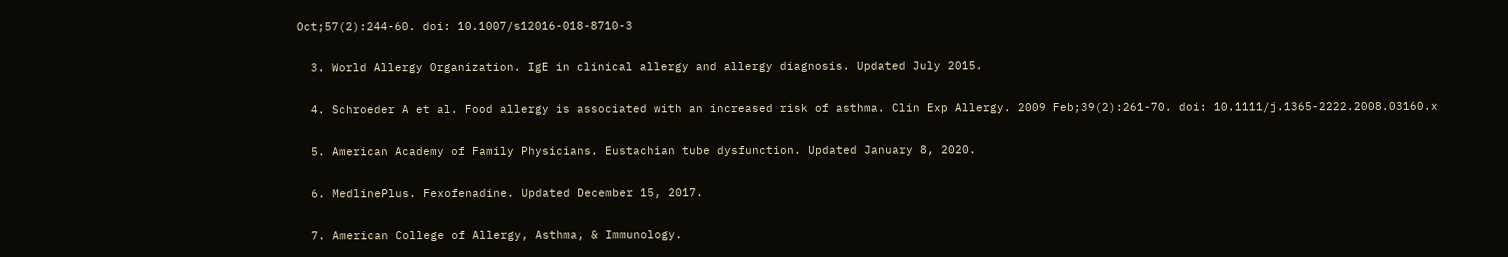Oct;57(2):244-60. doi: 10.1007/s12016-018-8710-3

  3. World Allergy Organization. IgE in clinical allergy and allergy diagnosis. Updated July 2015.

  4. Schroeder A et al. Food allergy is associated with an increased risk of asthma. Clin Exp Allergy. 2009 Feb;39(2):261-70. doi: 10.1111/j.1365-2222.2008.03160.x

  5. American Academy of Family Physicians. Eustachian tube dysfunction. Updated January 8, 2020.

  6. MedlinePlus. Fexofenadine. Updated December 15, 2017.

  7. American College of Allergy, Asthma, & Immunology.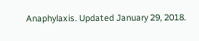Anaphylaxis. Updated January 29, 2018.